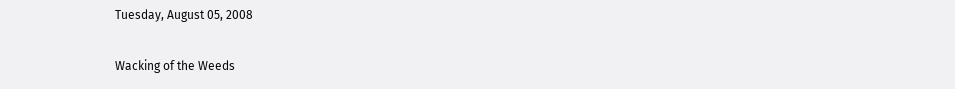Tuesday, August 05, 2008

Wacking of the Weeds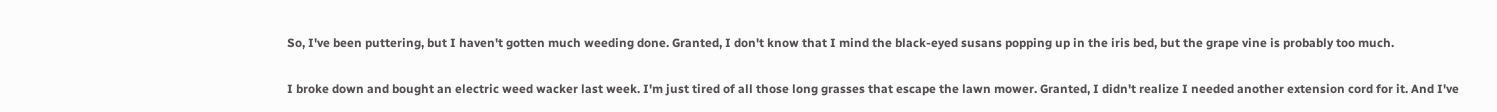So, I've been puttering, but I haven't gotten much weeding done. Granted, I don't know that I mind the black-eyed susans popping up in the iris bed, but the grape vine is probably too much.

I broke down and bought an electric weed wacker last week. I'm just tired of all those long grasses that escape the lawn mower. Granted, I didn't realize I needed another extension cord for it. And I've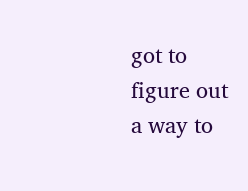got to figure out a way to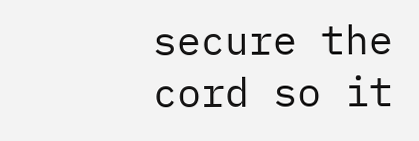secure the cord so it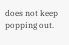does not keep popping out.